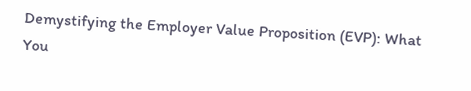Demystifying the Employer Value Proposition (EVP): What You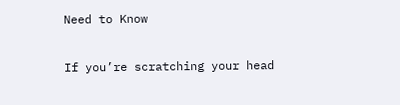Need to Know

If you’re scratching your head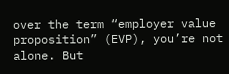over the term “employer value proposition” (EVP), you’re not alone. But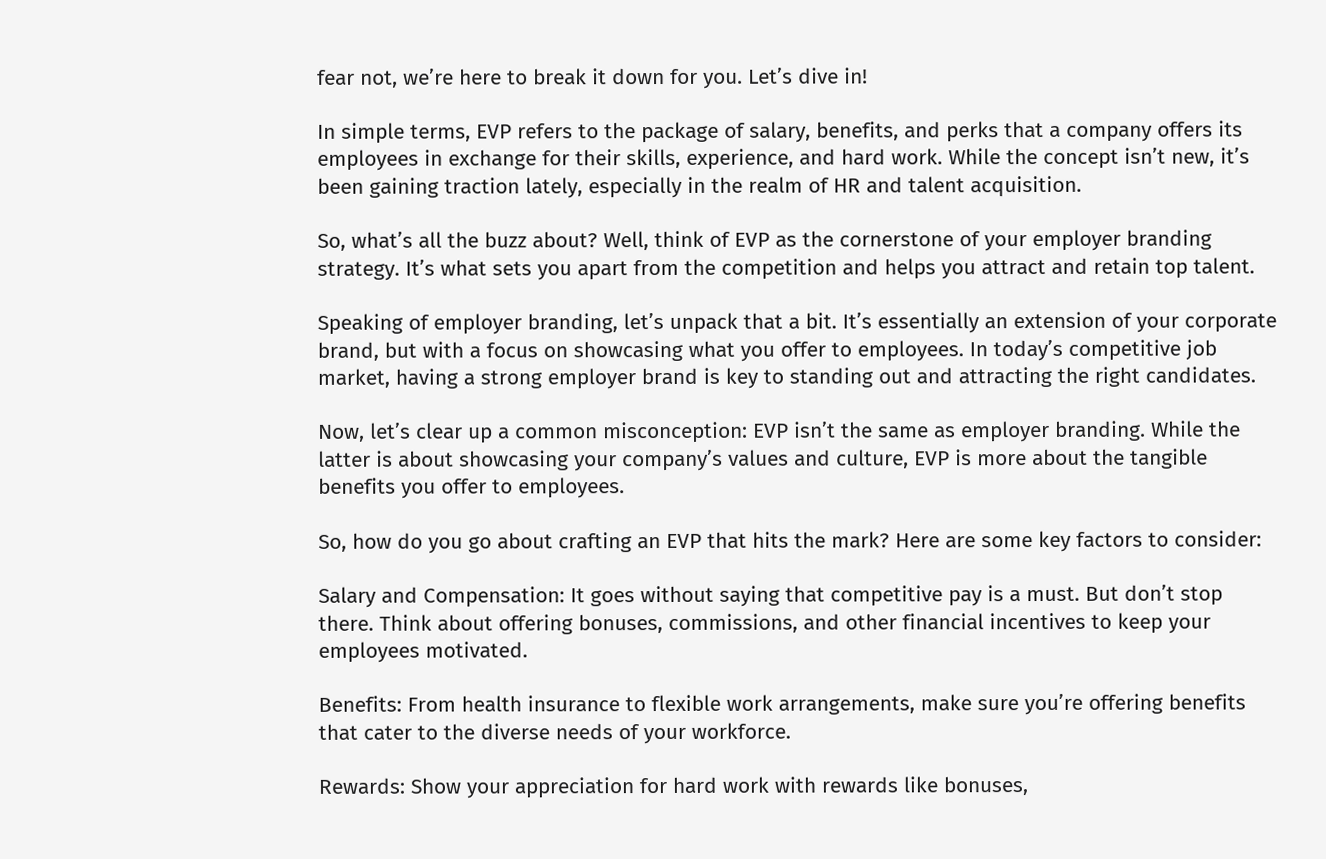fear not, we’re here to break it down for you. Let’s dive in!

In simple terms, EVP refers to the package of salary, benefits, and perks that a company offers its employees in exchange for their skills, experience, and hard work. While the concept isn’t new, it’s been gaining traction lately, especially in the realm of HR and talent acquisition.

So, what’s all the buzz about? Well, think of EVP as the cornerstone of your employer branding strategy. It’s what sets you apart from the competition and helps you attract and retain top talent.

Speaking of employer branding, let’s unpack that a bit. It’s essentially an extension of your corporate brand, but with a focus on showcasing what you offer to employees. In today’s competitive job market, having a strong employer brand is key to standing out and attracting the right candidates.

Now, let’s clear up a common misconception: EVP isn’t the same as employer branding. While the latter is about showcasing your company’s values and culture, EVP is more about the tangible benefits you offer to employees.

So, how do you go about crafting an EVP that hits the mark? Here are some key factors to consider:

Salary and Compensation: It goes without saying that competitive pay is a must. But don’t stop there. Think about offering bonuses, commissions, and other financial incentives to keep your employees motivated.

Benefits: From health insurance to flexible work arrangements, make sure you’re offering benefits that cater to the diverse needs of your workforce.

Rewards: Show your appreciation for hard work with rewards like bonuses,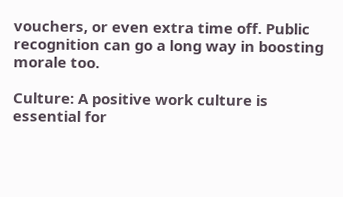vouchers, or even extra time off. Public recognition can go a long way in boosting morale too.

Culture: A positive work culture is essential for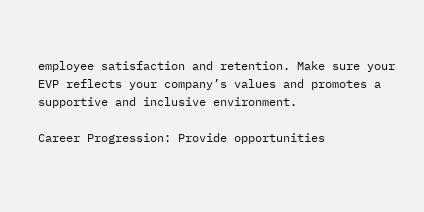employee satisfaction and retention. Make sure your EVP reflects your company’s values and promotes a supportive and inclusive environment.

Career Progression: Provide opportunities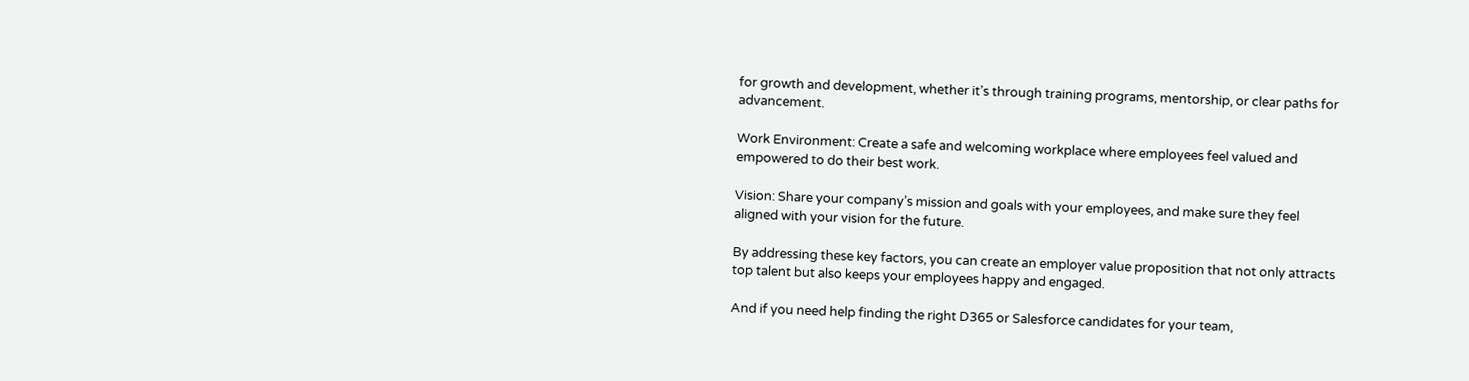for growth and development, whether it’s through training programs, mentorship, or clear paths for advancement.

Work Environment: Create a safe and welcoming workplace where employees feel valued and empowered to do their best work.

Vision: Share your company’s mission and goals with your employees, and make sure they feel aligned with your vision for the future.

By addressing these key factors, you can create an employer value proposition that not only attracts top talent but also keeps your employees happy and engaged.

And if you need help finding the right D365 or Salesforce candidates for your team,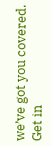we’ve got you covered. Get in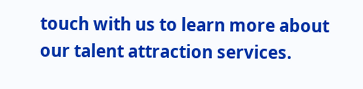touch with us to learn more about our talent attraction services.